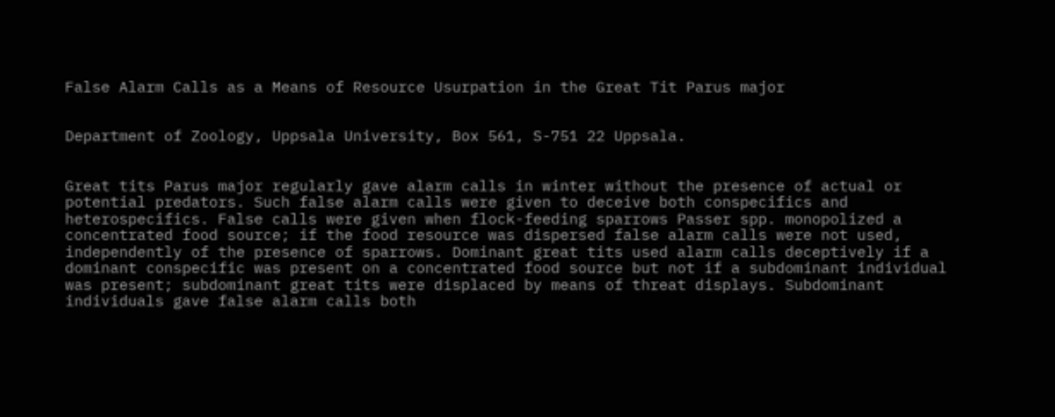False Alarm Calls as a Means of Resource Usurpation in the Great Tit Parus major


Department of Zoology, Uppsala University, Box 561, S-751 22 Uppsala.


Great tits Parus major regularly gave alarm calls in winter without the presence of actual or potential predators. Such false alarm calls were given to deceive both conspecifics and heterospecifics. False calls were given when flock-feeding sparrows Passer spp. monopolized a concentrated food source; if the food resource was dispersed false alarm calls were not used, independently of the presence of sparrows. Dominant great tits used alarm calls deceptively if a dominant conspecific was present on a concentrated food source but not if a subdominant individual was present; subdominant great tits were displaced by means of threat displays. Subdominant individuals gave false alarm calls both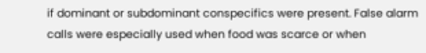if dominant or subdominant conspecifics were present. False alarm calls were especially used when food was scarce or when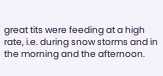great tits were feeding at a high rate, i.e. during snow storms and in the morning and the afternoon.